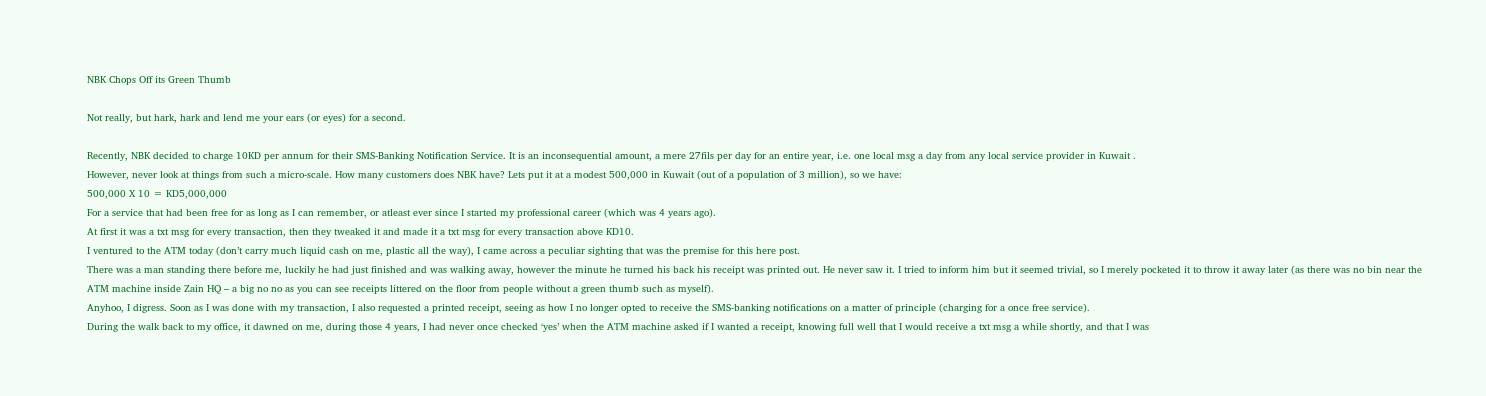NBK Chops Off its Green Thumb

Not really, but hark, hark and lend me your ears (or eyes) for a second.

Recently, NBK decided to charge 10KD per annum for their SMS-Banking Notification Service. It is an inconsequential amount, a mere 27fils per day for an entire year, i.e. one local msg a day from any local service provider in Kuwait .
However, never look at things from such a micro-scale. How many customers does NBK have? Lets put it at a modest 500,000 in Kuwait (out of a population of 3 million), so we have:
500,000 X 10 = KD5,000,000
For a service that had been free for as long as I can remember, or atleast ever since I started my professional career (which was 4 years ago).
At first it was a txt msg for every transaction, then they tweaked it and made it a txt msg for every transaction above KD10.
I ventured to the ATM today (don’t carry much liquid cash on me, plastic all the way), I came across a peculiar sighting that was the premise for this here post.
There was a man standing there before me, luckily he had just finished and was walking away, however the minute he turned his back his receipt was printed out. He never saw it. I tried to inform him but it seemed trivial, so I merely pocketed it to throw it away later (as there was no bin near the ATM machine inside Zain HQ – a big no no as you can see receipts littered on the floor from people without a green thumb such as myself).
Anyhoo, I digress. Soon as I was done with my transaction, I also requested a printed receipt, seeing as how I no longer opted to receive the SMS-banking notifications on a matter of principle (charging for a once free service).
During the walk back to my office, it dawned on me, during those 4 years, I had never once checked ‘yes’ when the ATM machine asked if I wanted a receipt, knowing full well that I would receive a txt msg a while shortly, and that I was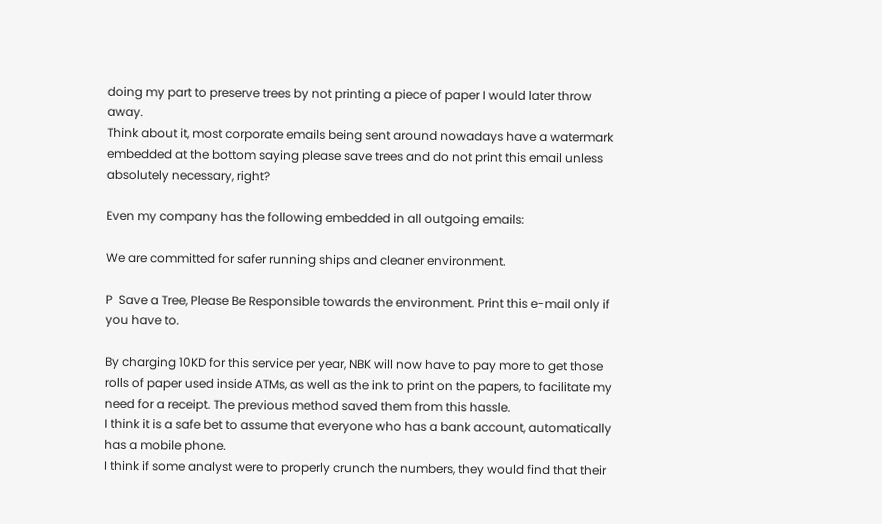doing my part to preserve trees by not printing a piece of paper I would later throw away.
Think about it, most corporate emails being sent around nowadays have a watermark embedded at the bottom saying please save trees and do not print this email unless absolutely necessary, right?

Even my company has the following embedded in all outgoing emails:

We are committed for safer running ships and cleaner environment.

P  Save a Tree, Please Be Responsible towards the environment. Print this e-mail only if you have to.

By charging 10KD for this service per year, NBK will now have to pay more to get those rolls of paper used inside ATMs, as well as the ink to print on the papers, to facilitate my need for a receipt. The previous method saved them from this hassle.
I think it is a safe bet to assume that everyone who has a bank account, automatically has a mobile phone.
I think if some analyst were to properly crunch the numbers, they would find that their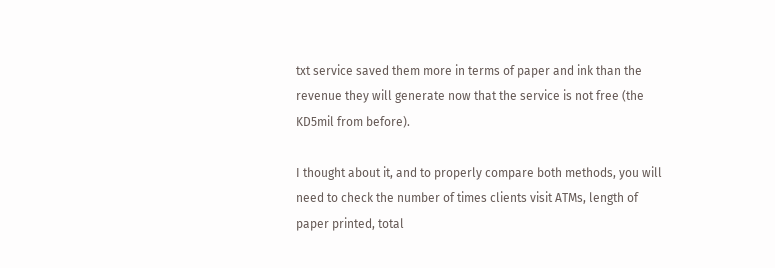txt service saved them more in terms of paper and ink than the revenue they will generate now that the service is not free (the KD5mil from before).

I thought about it, and to properly compare both methods, you will need to check the number of times clients visit ATMs, length of paper printed, total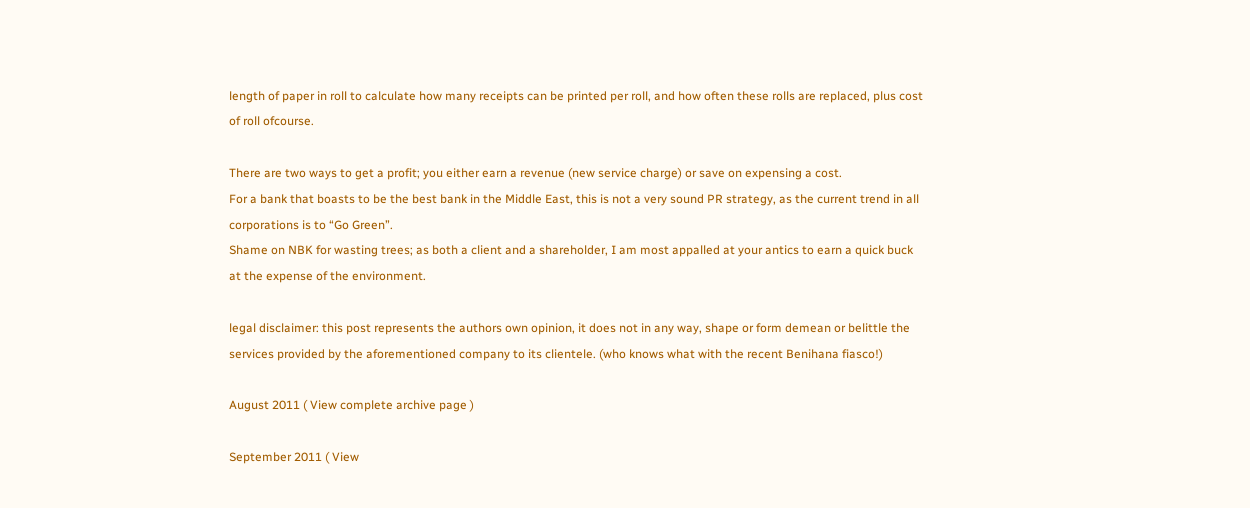length of paper in roll to calculate how many receipts can be printed per roll, and how often these rolls are replaced, plus cost of roll ofcourse.

There are two ways to get a profit; you either earn a revenue (new service charge) or save on expensing a cost.
For a bank that boasts to be the best bank in the Middle East, this is not a very sound PR strategy, as the current trend in all corporations is to “Go Green”.
Shame on NBK for wasting trees; as both a client and a shareholder, I am most appalled at your antics to earn a quick buck at the expense of the environment.

legal disclaimer: this post represents the authors own opinion, it does not in any way, shape or form demean or belittle the services provided by the aforementioned company to its clientele. (who knows what with the recent Benihana fiasco!)

August 2011 ( View complete archive page )

September 2011 ( View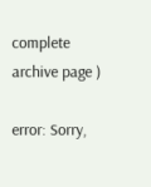complete archive page )

error: Sorry,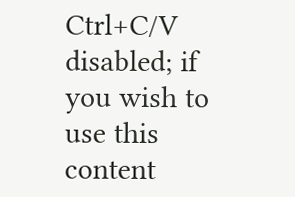Ctrl+C/V disabled; if you wish to use this content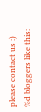please contact us :)
%d bloggers like this: